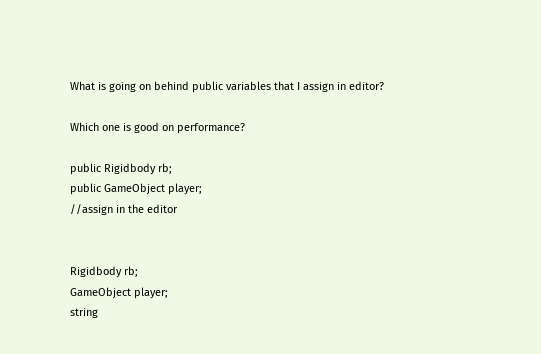What is going on behind public variables that I assign in editor?

Which one is good on performance?

public Rigidbody rb;
public GameObject player;
//assign in the editor


Rigidbody rb;
GameObject player;
string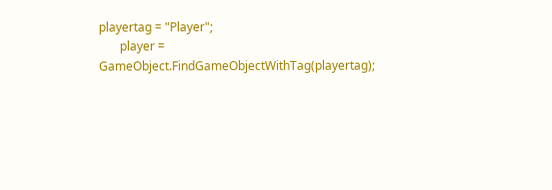playertag = "Player";
       player = GameObject.FindGameObjectWithTag(playertag);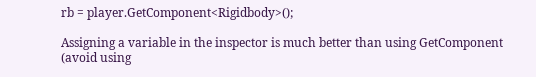rb = player.GetComponent<Rigidbody>();

Assigning a variable in the inspector is much better than using GetComponent (avoid using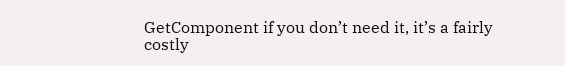GetComponent if you don’t need it, it’s a fairly costly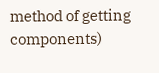method of getting components)